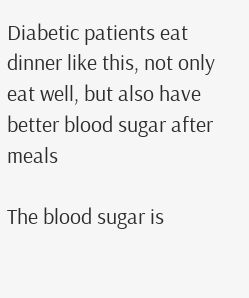Diabetic patients eat dinner like this, not only eat well, but also have better blood sugar after meals

The blood sugar is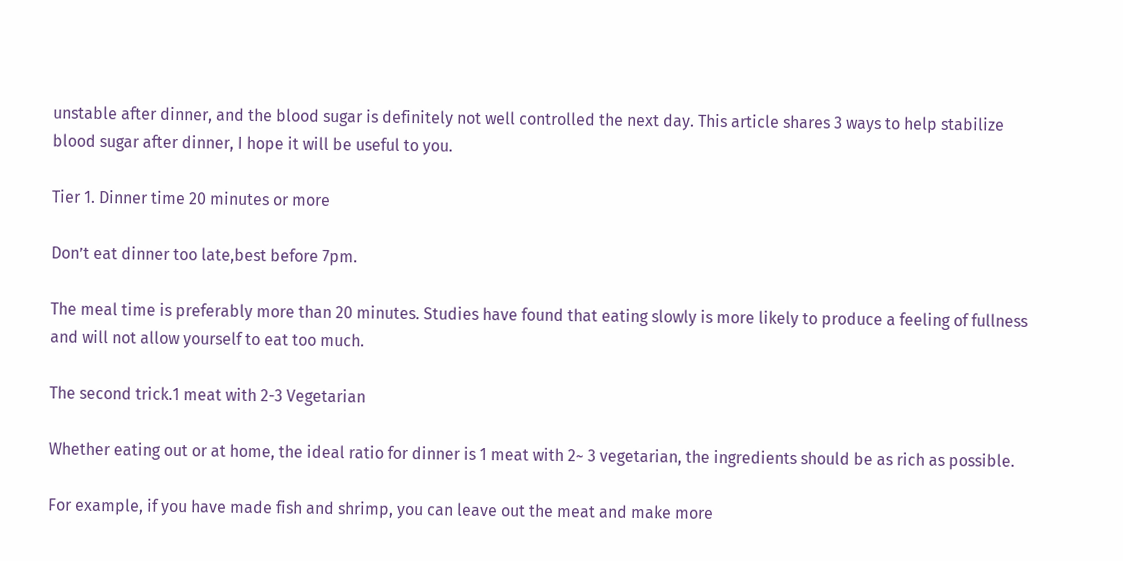unstable after dinner, and the blood sugar is definitely not well controlled the next day. This article shares 3 ways to help stabilize blood sugar after dinner, I hope it will be useful to you.

Tier 1. Dinner time 20 minutes or more

Don’t eat dinner too late,best before 7pm.

The meal time is preferably more than 20 minutes. Studies have found that eating slowly is more likely to produce a feeling of fullness and will not allow yourself to eat too much.

The second trick.1 meat with 2-3 Vegetarian

Whether eating out or at home, the ideal ratio for dinner is 1 meat with 2~ 3 vegetarian, the ingredients should be as rich as possible.

For example, if you have made fish and shrimp, you can leave out the meat and make more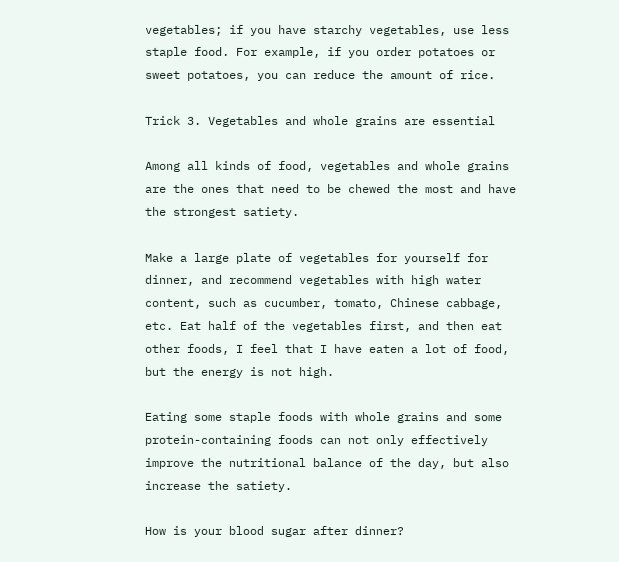vegetables; if you have starchy vegetables, use less staple food. For example, if you order potatoes or sweet potatoes, you can reduce the amount of rice.

Trick 3. Vegetables and whole grains are essential

Among all kinds of food, vegetables and whole grains are the ones that need to be chewed the most and have the strongest satiety.

Make a large plate of vegetables for yourself for dinner, and recommend vegetables with high water content, such as cucumber, tomato, Chinese cabbage, etc. Eat half of the vegetables first, and then eat other foods, I feel that I have eaten a lot of food, but the energy is not high.

Eating some staple foods with whole grains and some protein-containing foods can not only effectively improve the nutritional balance of the day, but also increase the satiety.

How is your blood sugar after dinner?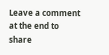Leave a comment at the end to share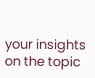your insights on the topic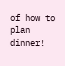of how to plan dinner!